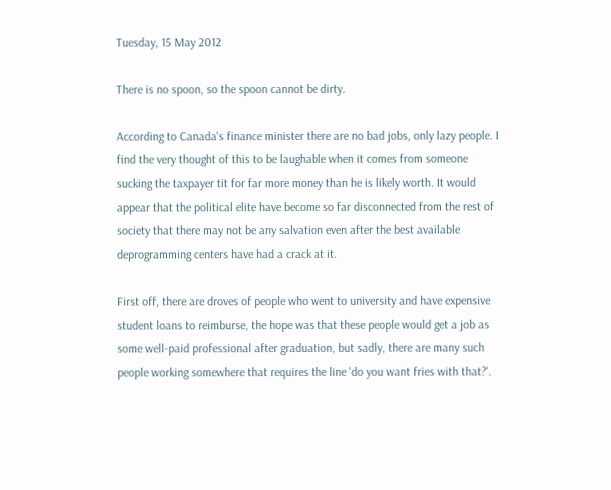Tuesday, 15 May 2012

There is no spoon, so the spoon cannot be dirty.

According to Canada's finance minister there are no bad jobs, only lazy people. I find the very thought of this to be laughable when it comes from someone sucking the taxpayer tit for far more money than he is likely worth. It would appear that the political elite have become so far disconnected from the rest of society that there may not be any salvation even after the best available deprogramming centers have had a crack at it.

First off, there are droves of people who went to university and have expensive student loans to reimburse, the hope was that these people would get a job as some well-paid professional after graduation, but sadly, there are many such people working somewhere that requires the line 'do you want fries with that?'.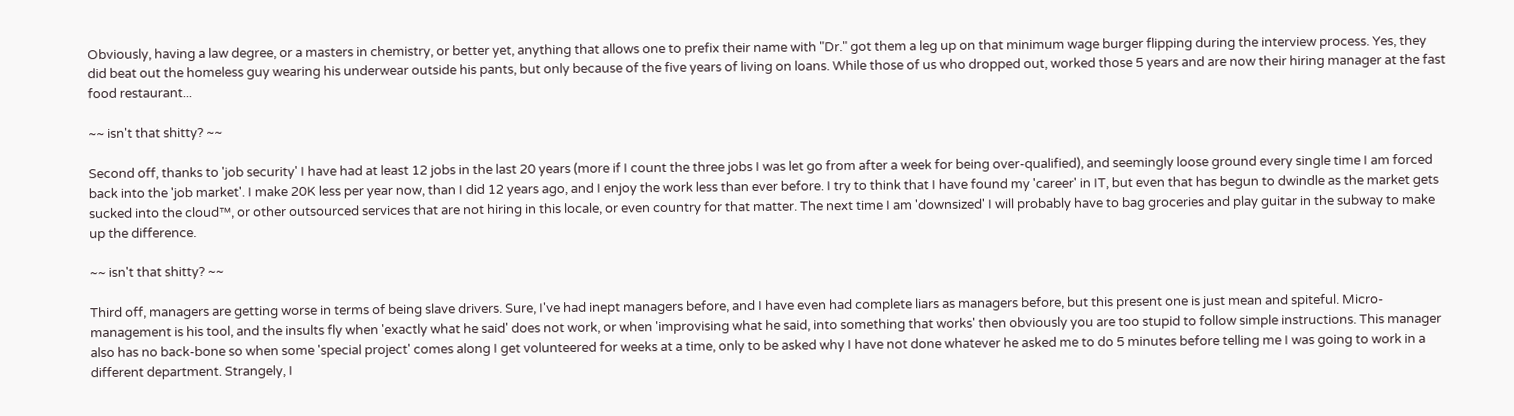Obviously, having a law degree, or a masters in chemistry, or better yet, anything that allows one to prefix their name with "Dr." got them a leg up on that minimum wage burger flipping during the interview process. Yes, they did beat out the homeless guy wearing his underwear outside his pants, but only because of the five years of living on loans. While those of us who dropped out, worked those 5 years and are now their hiring manager at the fast food restaurant...

~~ isn't that shitty? ~~

Second off, thanks to 'job security' I have had at least 12 jobs in the last 20 years (more if I count the three jobs I was let go from after a week for being over-qualified), and seemingly loose ground every single time I am forced back into the 'job market'. I make 20K less per year now, than I did 12 years ago, and I enjoy the work less than ever before. I try to think that I have found my 'career' in IT, but even that has begun to dwindle as the market gets sucked into the cloud™, or other outsourced services that are not hiring in this locale, or even country for that matter. The next time I am 'downsized' I will probably have to bag groceries and play guitar in the subway to make up the difference.

~~ isn't that shitty? ~~

Third off, managers are getting worse in terms of being slave drivers. Sure, I've had inept managers before, and I have even had complete liars as managers before, but this present one is just mean and spiteful. Micro-management is his tool, and the insults fly when 'exactly what he said' does not work, or when 'improvising what he said, into something that works' then obviously you are too stupid to follow simple instructions. This manager also has no back-bone so when some 'special project' comes along I get volunteered for weeks at a time, only to be asked why I have not done whatever he asked me to do 5 minutes before telling me I was going to work in a different department. Strangely, I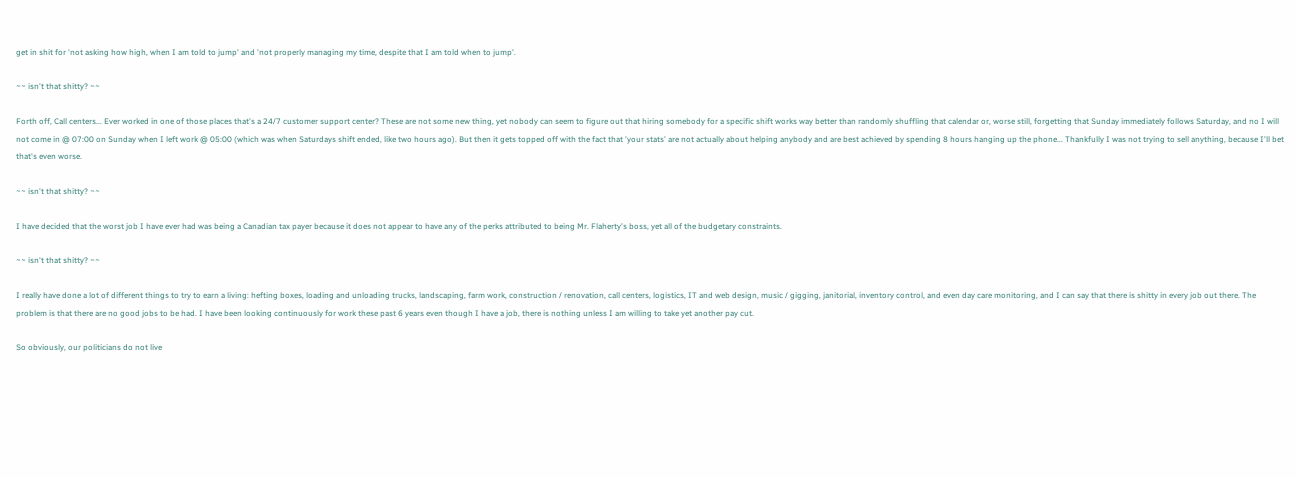get in shit for 'not asking how high, when I am told to jump' and 'not properly managing my time, despite that I am told when to jump'.

~~ isn't that shitty? ~~

Forth off, Call centers... Ever worked in one of those places that's a 24/7 customer support center? These are not some new thing, yet nobody can seem to figure out that hiring somebody for a specific shift works way better than randomly shuffling that calendar or, worse still, forgetting that Sunday immediately follows Saturday, and no I will not come in @ 07:00 on Sunday when I left work @ 05:00 (which was when Saturdays shift ended, like two hours ago). But then it gets topped off with the fact that 'your stats' are not actually about helping anybody and are best achieved by spending 8 hours hanging up the phone... Thankfully I was not trying to sell anything, because I'll bet that's even worse.

~~ isn't that shitty? ~~

I have decided that the worst job I have ever had was being a Canadian tax payer because it does not appear to have any of the perks attributed to being Mr. Flaherty's boss, yet all of the budgetary constraints.

~~ isn't that shitty? ~~

I really have done a lot of different things to try to earn a living: hefting boxes, loading and unloading trucks, landscaping, farm work, construction / renovation, call centers, logistics, IT and web design, music / gigging, janitorial, inventory control, and even day care monitoring, and I can say that there is shitty in every job out there. The problem is that there are no good jobs to be had. I have been looking continuously for work these past 6 years even though I have a job, there is nothing unless I am willing to take yet another pay cut.

So obviously, our politicians do not live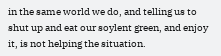in the same world we do, and telling us to shut up and eat our soylent green, and enjoy it, is not helping the situation.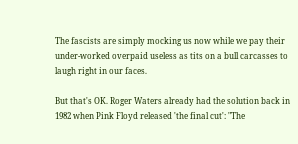The fascists are simply mocking us now while we pay their under-worked overpaid useless as tits on a bull carcasses to laugh right in our faces.

But that's OK. Roger Waters already had the solution back in 1982 when Pink Floyd released 'the final cut': "The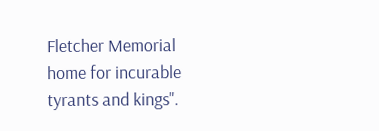Fletcher Memorial home for incurable tyrants and kings".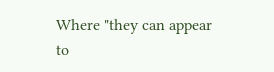Where "they can appear to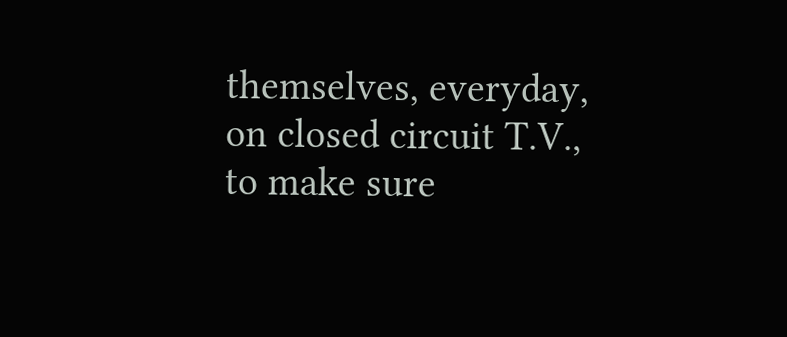themselves, everyday, on closed circuit T.V., to make sure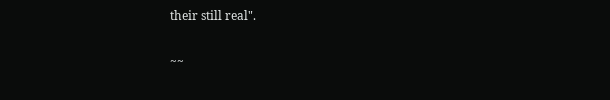their still real".

~~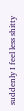suddenly I feel less shitty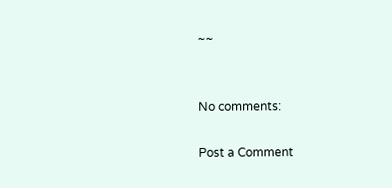~~


No comments:

Post a Comment